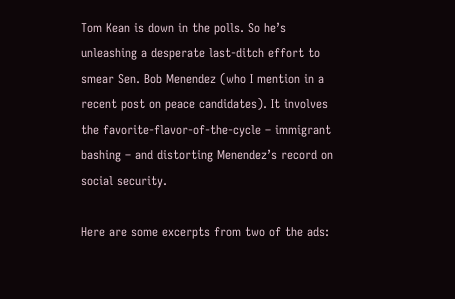Tom Kean is down in the polls. So he’s unleashing a desperate last-ditch effort to smear Sen. Bob Menendez (who I mention in a recent post on peace candidates). It involves the favorite-flavor-of-the-cycle – immigrant bashing – and distorting Menendez’s record on social security.

Here are some excerpts from two of the ads: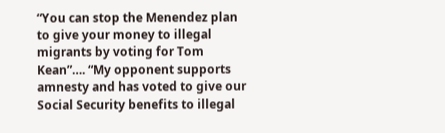“You can stop the Menendez plan to give your money to illegal migrants by voting for Tom Kean”…. “My opponent supports amnesty and has voted to give our Social Security benefits to illegal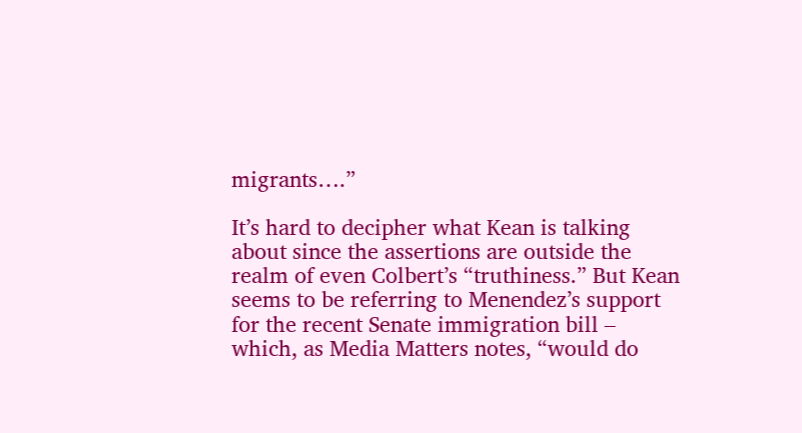migrants….”

It’s hard to decipher what Kean is talking about since the assertions are outside the realm of even Colbert’s “truthiness.” But Kean seems to be referring to Menendez’s support for the recent Senate immigration bill – which, as Media Matters notes, “would do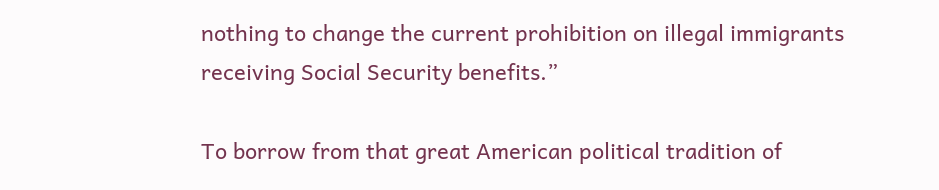nothing to change the current prohibition on illegal immigrants receiving Social Security benefits.”

To borrow from that great American political tradition of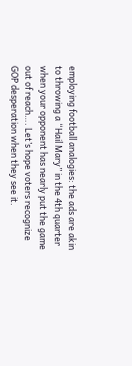employing football analogies: the ads are akin to throwing a “Hail Mary” in the 4th quarter when your opponent has nearly put the game out of reach…. Let’s hope voters recognize GOP desperation when they see it.